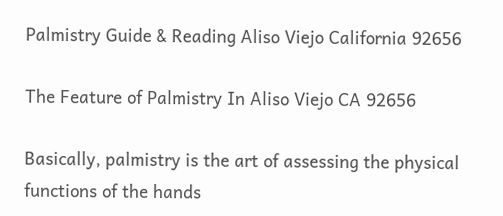Palmistry Guide & Reading Aliso Viejo California 92656

The Feature of Palmistry In Aliso Viejo CA 92656

Basically, palmistry is the art of assessing the physical functions of the hands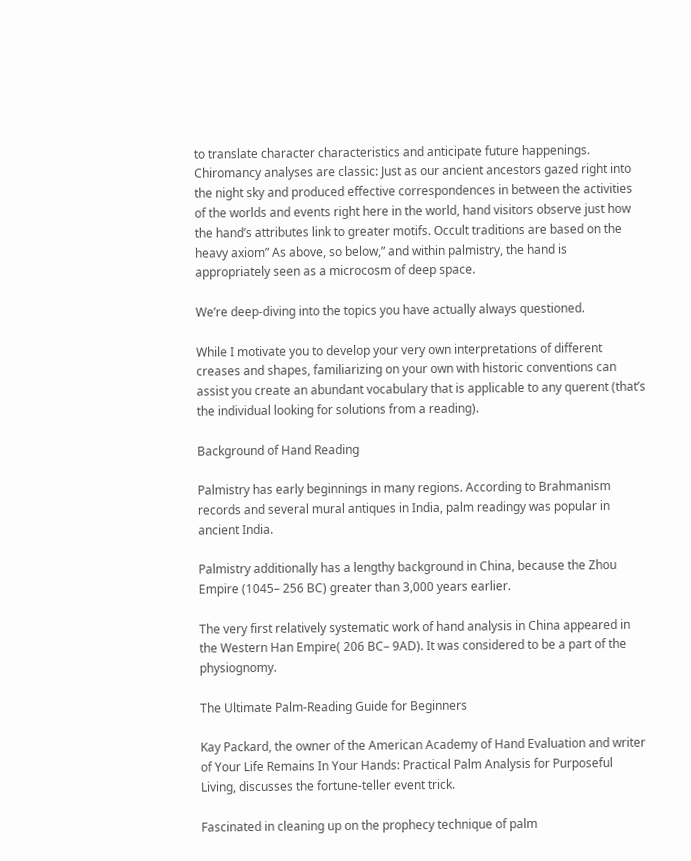to translate character characteristics and anticipate future happenings. Chiromancy analyses are classic: Just as our ancient ancestors gazed right into the night sky and produced effective correspondences in between the activities of the worlds and events right here in the world, hand visitors observe just how the hand’s attributes link to greater motifs. Occult traditions are based on the heavy axiom” As above, so below,” and within palmistry, the hand is appropriately seen as a microcosm of deep space.

We’re deep-diving into the topics you have actually always questioned.

While I motivate you to develop your very own interpretations of different creases and shapes, familiarizing on your own with historic conventions can assist you create an abundant vocabulary that is applicable to any querent (that’s the individual looking for solutions from a reading).

Background of Hand Reading

Palmistry has early beginnings in many regions. According to Brahmanism records and several mural antiques in India, palm readingy was popular in ancient India.

Palmistry additionally has a lengthy background in China, because the Zhou Empire (1045– 256 BC) greater than 3,000 years earlier.

The very first relatively systematic work of hand analysis in China appeared in the Western Han Empire( 206 BC– 9AD). It was considered to be a part of the physiognomy.

The Ultimate Palm-Reading Guide for Beginners

Kay Packard, the owner of the American Academy of Hand Evaluation and writer of Your Life Remains In Your Hands: Practical Palm Analysis for Purposeful Living, discusses the fortune-teller event trick.

Fascinated in cleaning up on the prophecy technique of palm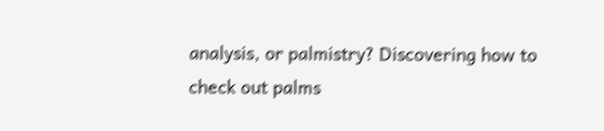analysis, or palmistry? Discovering how to check out palms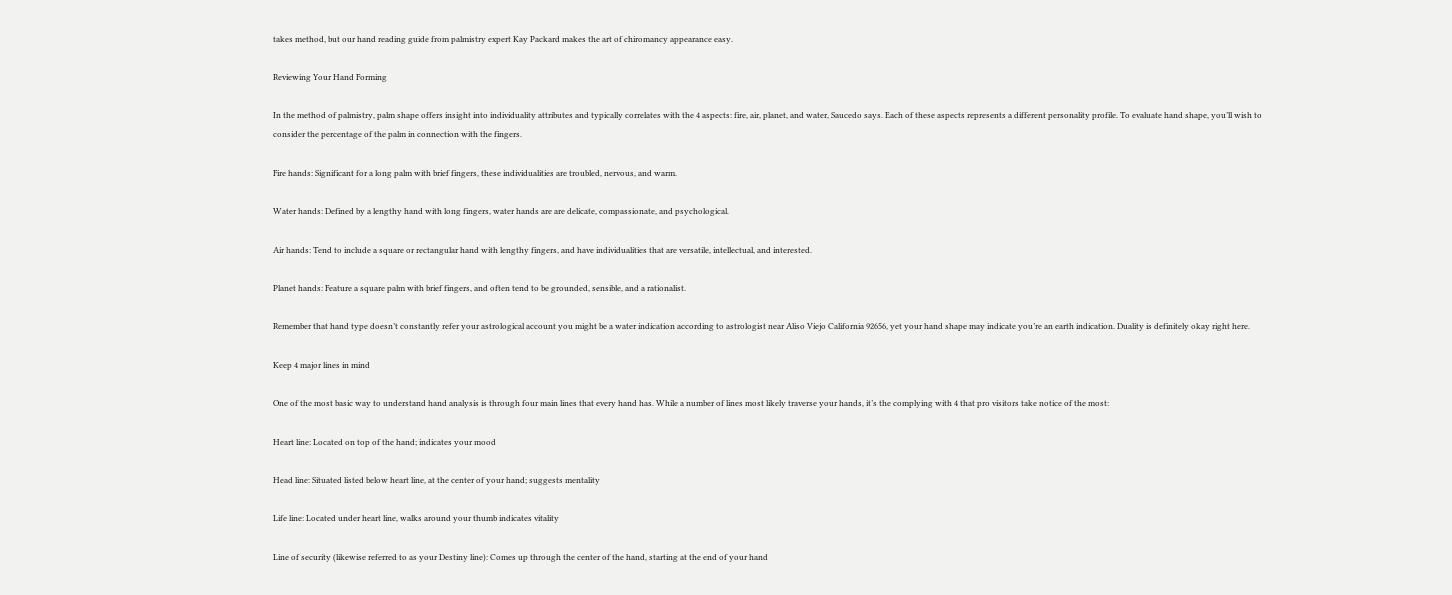takes method, but our hand reading guide from palmistry expert Kay Packard makes the art of chiromancy appearance easy.

Reviewing Your Hand Forming

In the method of palmistry, palm shape offers insight into individuality attributes and typically correlates with the 4 aspects: fire, air, planet, and water, Saucedo says. Each of these aspects represents a different personality profile. To evaluate hand shape, you’ll wish to consider the percentage of the palm in connection with the fingers.

Fire hands: Significant for a long palm with brief fingers, these individualities are troubled, nervous, and warm.

Water hands: Defined by a lengthy hand with long fingers, water hands are are delicate, compassionate, and psychological.

Air hands: Tend to include a square or rectangular hand with lengthy fingers, and have individualities that are versatile, intellectual, and interested.

Planet hands: Feature a square palm with brief fingers, and often tend to be grounded, sensible, and a rationalist.

Remember that hand type doesn’t constantly refer your astrological account you might be a water indication according to astrologist near Aliso Viejo California 92656, yet your hand shape may indicate you’re an earth indication. Duality is definitely okay right here.

Keep 4 major lines in mind

One of the most basic way to understand hand analysis is through four main lines that every hand has. While a number of lines most likely traverse your hands, it’s the complying with 4 that pro visitors take notice of the most:

Heart line: Located on top of the hand; indicates your mood

Head line: Situated listed below heart line, at the center of your hand; suggests mentality

Life line: Located under heart line, walks around your thumb indicates vitality

Line of security (likewise referred to as your Destiny line): Comes up through the center of the hand, starting at the end of your hand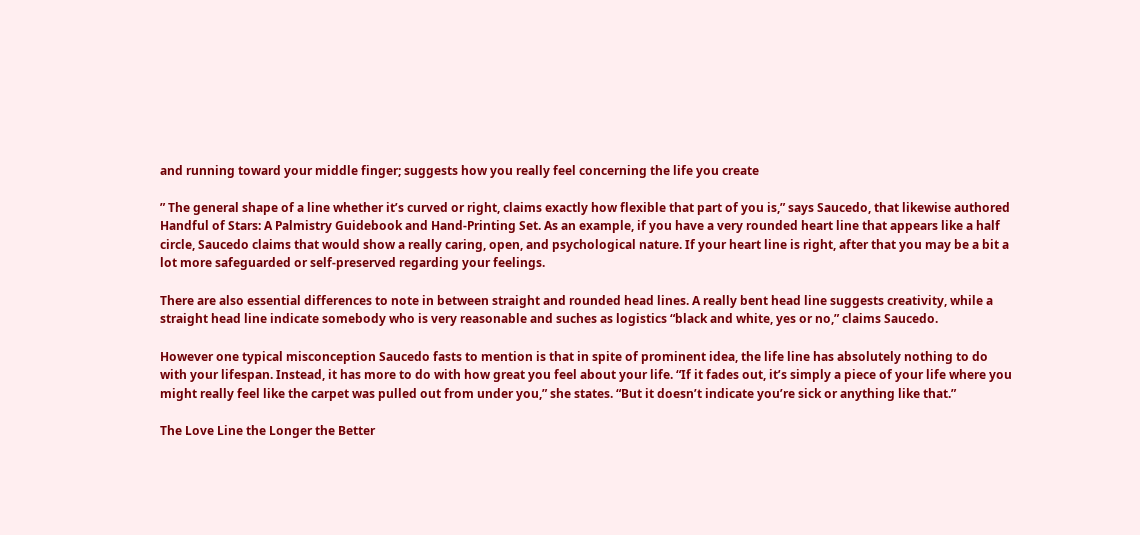and running toward your middle finger; suggests how you really feel concerning the life you create

” The general shape of a line whether it’s curved or right, claims exactly how flexible that part of you is,” says Saucedo, that likewise authored Handful of Stars: A Palmistry Guidebook and Hand-Printing Set. As an example, if you have a very rounded heart line that appears like a half circle, Saucedo claims that would show a really caring, open, and psychological nature. If your heart line is right, after that you may be a bit a lot more safeguarded or self-preserved regarding your feelings.

There are also essential differences to note in between straight and rounded head lines. A really bent head line suggests creativity, while a straight head line indicate somebody who is very reasonable and suches as logistics “black and white, yes or no,” claims Saucedo.

However one typical misconception Saucedo fasts to mention is that in spite of prominent idea, the life line has absolutely nothing to do with your lifespan. Instead, it has more to do with how great you feel about your life. “If it fades out, it’s simply a piece of your life where you might really feel like the carpet was pulled out from under you,” she states. “But it doesn’t indicate you’re sick or anything like that.”

The Love Line the Longer the Better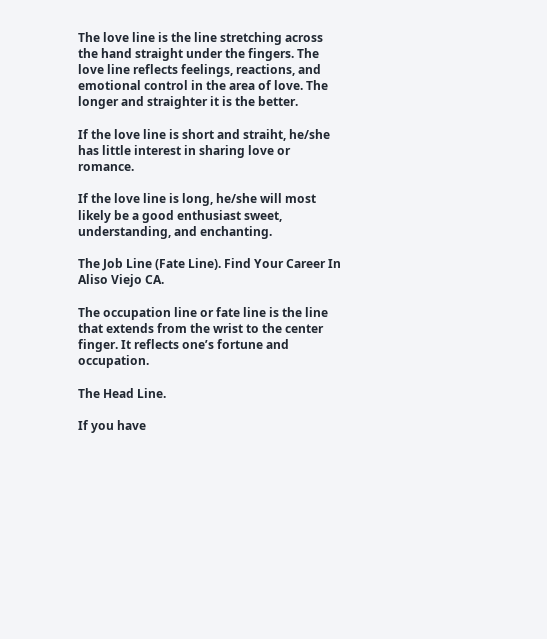The love line is the line stretching across the hand straight under the fingers. The love line reflects feelings, reactions, and emotional control in the area of love. The longer and straighter it is the better.

If the love line is short and straiht, he/she has little interest in sharing love or romance.

If the love line is long, he/she will most likely be a good enthusiast sweet, understanding, and enchanting.

The Job Line (Fate Line). Find Your Career In Aliso Viejo CA.

The occupation line or fate line is the line that extends from the wrist to the center finger. It reflects one’s fortune and occupation.

The Head Line.

If you have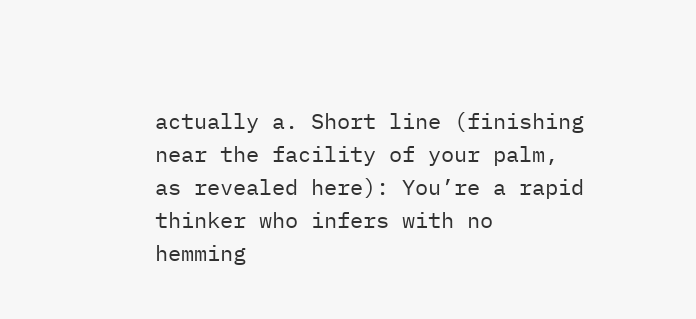actually a. Short line (finishing near the facility of your palm, as revealed here): You’re a rapid thinker who infers with no hemming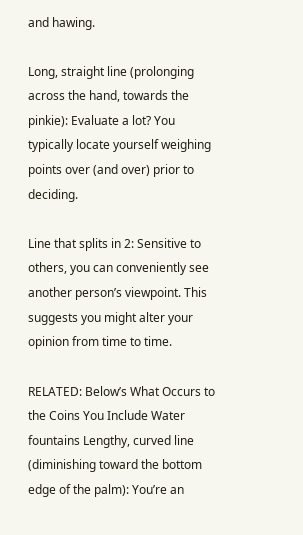and hawing.

Long, straight line (prolonging across the hand, towards the pinkie): Evaluate a lot? You typically locate yourself weighing points over (and over) prior to deciding.

Line that splits in 2: Sensitive to others, you can conveniently see another person’s viewpoint. This suggests you might alter your opinion from time to time.

RELATED: Below’s What Occurs to the Coins You Include Water fountains Lengthy, curved line (diminishing toward the bottom edge of the palm): You’re an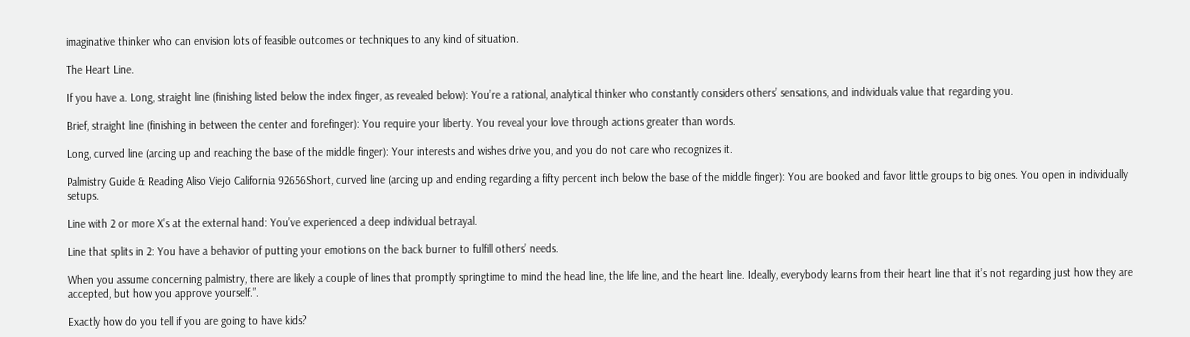imaginative thinker who can envision lots of feasible outcomes or techniques to any kind of situation.

The Heart Line.

If you have a. Long, straight line (finishing listed below the index finger, as revealed below): You’re a rational, analytical thinker who constantly considers others’ sensations, and individuals value that regarding you.

Brief, straight line (finishing in between the center and forefinger): You require your liberty. You reveal your love through actions greater than words.

Long, curved line (arcing up and reaching the base of the middle finger): Your interests and wishes drive you, and you do not care who recognizes it.

Palmistry Guide & Reading Aliso Viejo California 92656Short, curved line (arcing up and ending regarding a fifty percent inch below the base of the middle finger): You are booked and favor little groups to big ones. You open in individually setups.

Line with 2 or more X’s at the external hand: You’ve experienced a deep individual betrayal.

Line that splits in 2: You have a behavior of putting your emotions on the back burner to fulfill others’ needs.

When you assume concerning palmistry, there are likely a couple of lines that promptly springtime to mind the head line, the life line, and the heart line. Ideally, everybody learns from their heart line that it’s not regarding just how they are accepted, but how you approve yourself.”.

Exactly how do you tell if you are going to have kids?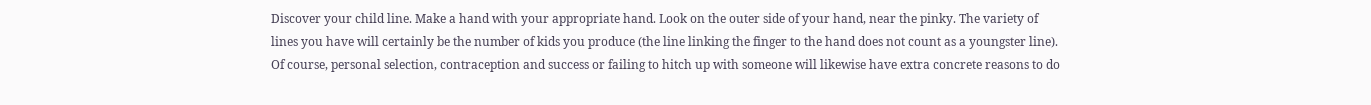Discover your child line. Make a hand with your appropriate hand. Look on the outer side of your hand, near the pinky. The variety of lines you have will certainly be the number of kids you produce (the line linking the finger to the hand does not count as a youngster line). Of course, personal selection, contraception and success or failing to hitch up with someone will likewise have extra concrete reasons to do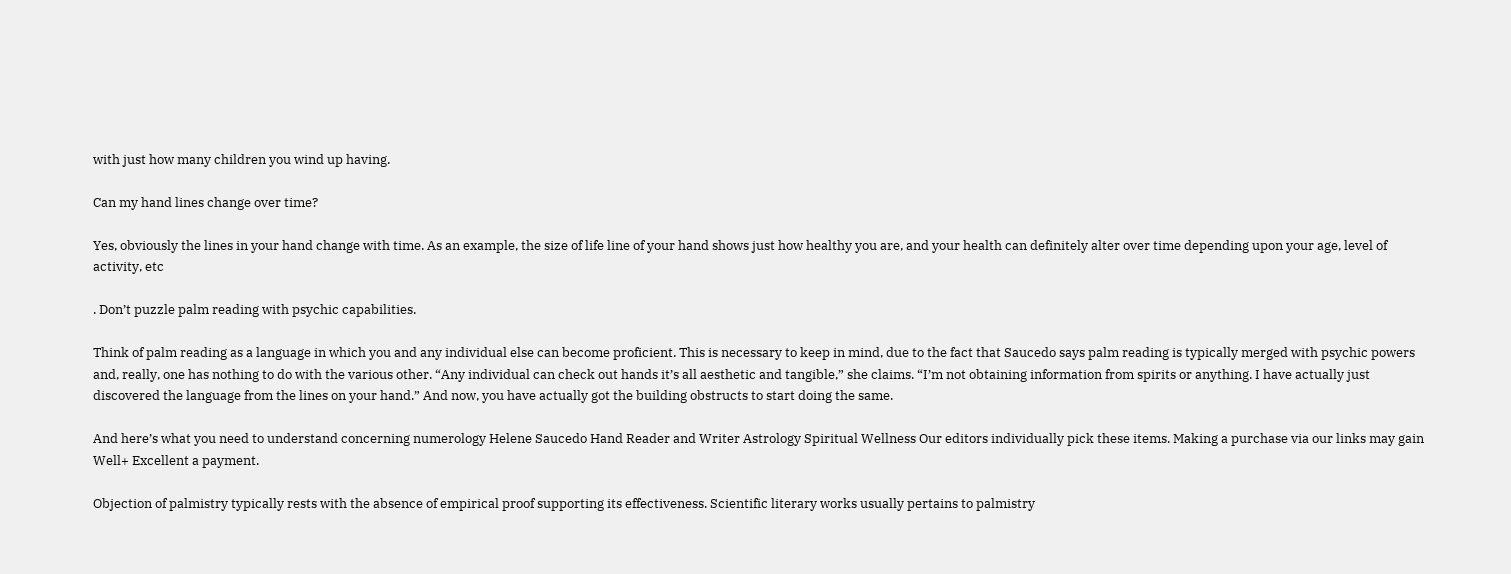with just how many children you wind up having.

Can my hand lines change over time?

Yes, obviously the lines in your hand change with time. As an example, the size of life line of your hand shows just how healthy you are, and your health can definitely alter over time depending upon your age, level of activity, etc

. Don’t puzzle palm reading with psychic capabilities.

Think of palm reading as a language in which you and any individual else can become proficient. This is necessary to keep in mind, due to the fact that Saucedo says palm reading is typically merged with psychic powers and, really, one has nothing to do with the various other. “Any individual can check out hands it’s all aesthetic and tangible,” she claims. “I’m not obtaining information from spirits or anything. I have actually just discovered the language from the lines on your hand.” And now, you have actually got the building obstructs to start doing the same.

And here’s what you need to understand concerning numerology Helene Saucedo Hand Reader and Writer Astrology Spiritual Wellness Our editors individually pick these items. Making a purchase via our links may gain Well+ Excellent a payment.

Objection of palmistry typically rests with the absence of empirical proof supporting its effectiveness. Scientific literary works usually pertains to palmistry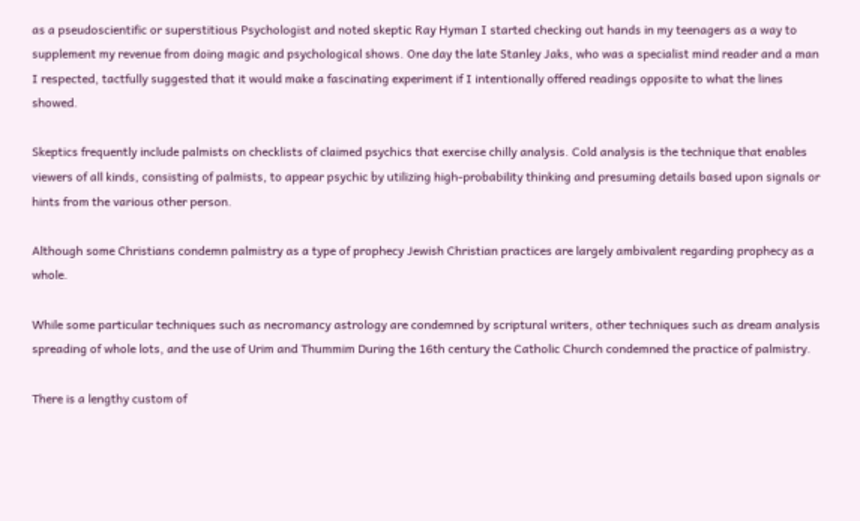as a pseudoscientific or superstitious Psychologist and noted skeptic Ray Hyman I started checking out hands in my teenagers as a way to supplement my revenue from doing magic and psychological shows. One day the late Stanley Jaks, who was a specialist mind reader and a man I respected, tactfully suggested that it would make a fascinating experiment if I intentionally offered readings opposite to what the lines showed.

Skeptics frequently include palmists on checklists of claimed psychics that exercise chilly analysis. Cold analysis is the technique that enables viewers of all kinds, consisting of palmists, to appear psychic by utilizing high-probability thinking and presuming details based upon signals or hints from the various other person.

Although some Christians condemn palmistry as a type of prophecy Jewish Christian practices are largely ambivalent regarding prophecy as a whole.

While some particular techniques such as necromancy astrology are condemned by scriptural writers, other techniques such as dream analysis spreading of whole lots, and the use of Urim and Thummim During the 16th century the Catholic Church condemned the practice of palmistry.

There is a lengthy custom of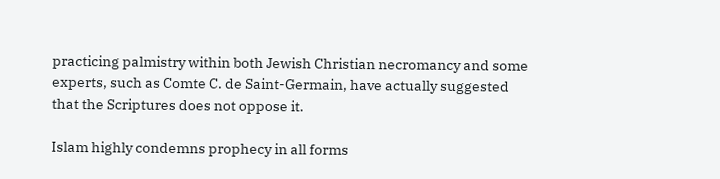practicing palmistry within both Jewish Christian necromancy and some experts, such as Comte C. de Saint-Germain, have actually suggested that the Scriptures does not oppose it.

Islam highly condemns prophecy in all forms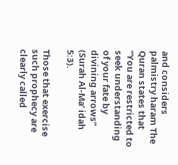and considers palmistry haram The Quran states that “You are restricted to seek understanding of your fate by divining arrows” (Surah Al-Ma’ idah 5:3).

Those that exercise such prophecy are clearly called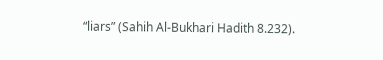“liars” (Sahih Al-Bukhari Hadith 8.232).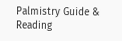Palmistry Guide & Reading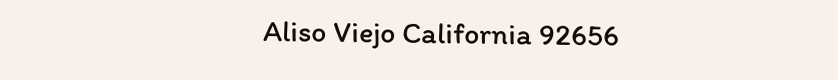Aliso Viejo California 92656